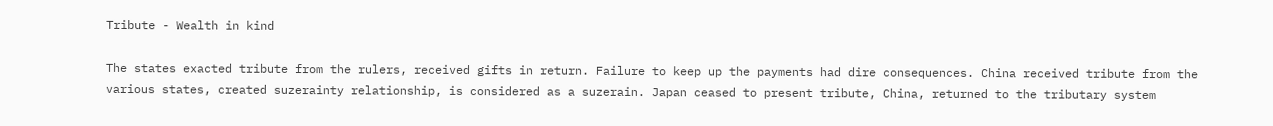Tribute - Wealth in kind

The states exacted tribute from the rulers, received gifts in return. Failure to keep up the payments had dire consequences. China received tribute from the various states, created suzerainty relationship, is considered as a suzerain. Japan ceased to present tribute, China, returned to the tributary system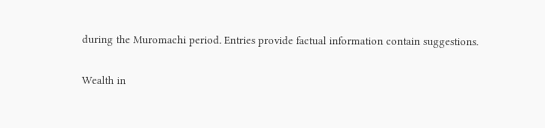during the Muromachi period. Entries provide factual information contain suggestions.

Wealth in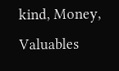kind, Money, Valuables